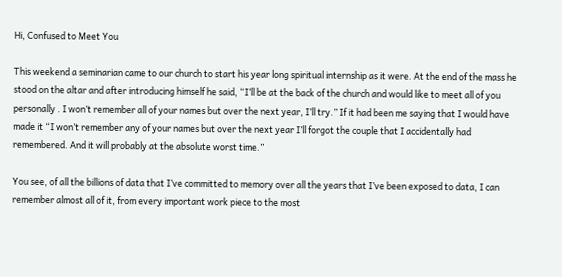Hi, Confused to Meet You

This weekend a seminarian came to our church to start his year long spiritual internship as it were. At the end of the mass he stood on the altar and after introducing himself he said, “I’ll be at the back of the church and would like to meet all of you personally . I won’t remember all of your names but over the next year, I’ll try.” If it had been me saying that I would have made it “I won’t remember any of your names but over the next year I’ll forgot the couple that I accidentally had remembered. And it will probably at the absolute worst time.”

You see, of all the billions of data that I’ve committed to memory over all the years that I’ve been exposed to data, I can remember almost all of it, from every important work piece to the most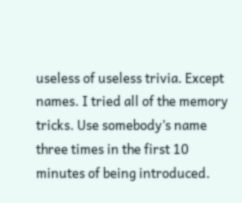useless of useless trivia. Except names. I tried all of the memory tricks. Use somebody’s name three times in the first 10 minutes of being introduced.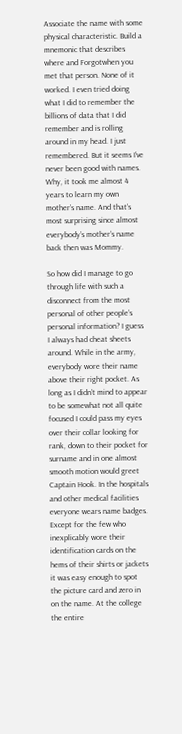Associate the name with some physical characteristic. Build a mnemonic that describes where and Forgotwhen you met that person. None of it worked. I even tried doing what I did to remember the billions of data that I did remember and is rolling around in my head. I just remembered. But it seems I’ve never been good with names. Why, it took me almost 4 years to learn my own mother’s name. And that’s most surprising since almost everybody’s mother’s name back then was Mommy.

So how did I manage to go through life with such a disconnect from the most personal of other people’s personal information? I guess I always had cheat sheets around. While in the army, everybody wore their name above their right pocket. As long as I didn’t mind to appear to be somewhat not all quite focused I could pass my eyes over their collar looking for rank, down to their pocket for surname and in one almost smooth motion would greet Captain Hook. In the hospitals and other medical facilities everyone wears name badges. Except for the few who inexplicably wore their identification cards on the hems of their shirts or jackets it was easy enough to spot the picture card and zero in on the name. At the college the entire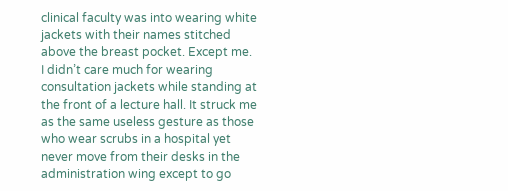clinical faculty was into wearing white jackets with their names stitched above the breast pocket. Except me. I didn’t care much for wearing consultation jackets while standing at the front of a lecture hall. It struck me as the same useless gesture as those who wear scrubs in a hospital yet never move from their desks in the administration wing except to go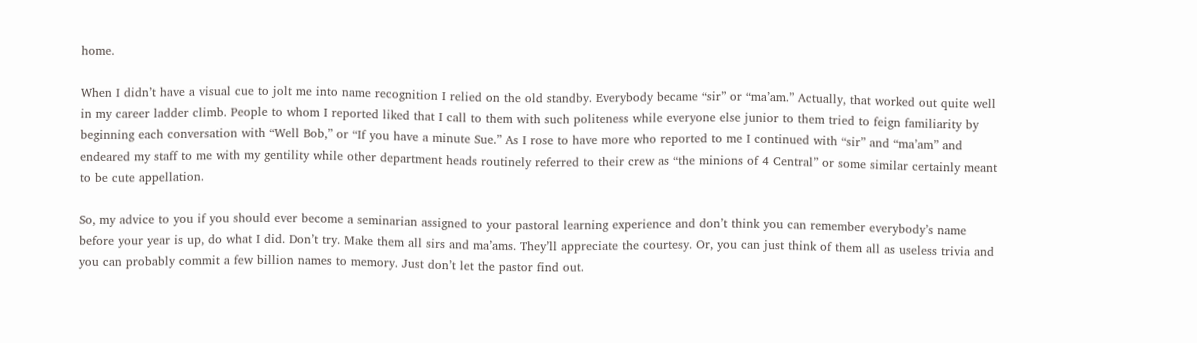home.

When I didn’t have a visual cue to jolt me into name recognition I relied on the old standby. Everybody became “sir” or “ma’am.” Actually, that worked out quite well in my career ladder climb. People to whom I reported liked that I call to them with such politeness while everyone else junior to them tried to feign familiarity by beginning each conversation with “Well Bob,” or “If you have a minute Sue.” As I rose to have more who reported to me I continued with “sir” and “ma’am” and endeared my staff to me with my gentility while other department heads routinely referred to their crew as “the minions of 4 Central” or some similar certainly meant to be cute appellation.

So, my advice to you if you should ever become a seminarian assigned to your pastoral learning experience and don’t think you can remember everybody’s name before your year is up, do what I did. Don’t try. Make them all sirs and ma’ams. They’ll appreciate the courtesy. Or, you can just think of them all as useless trivia and you can probably commit a few billion names to memory. Just don’t let the pastor find out.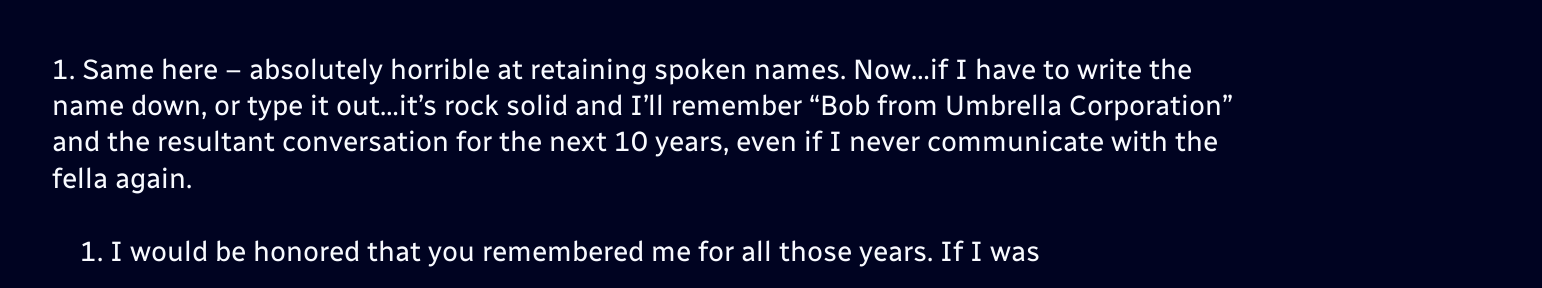1. Same here – absolutely horrible at retaining spoken names. Now…if I have to write the name down, or type it out…it’s rock solid and I’ll remember “Bob from Umbrella Corporation” and the resultant conversation for the next 10 years, even if I never communicate with the fella again.

    1. I would be honored that you remembered me for all those years. If I was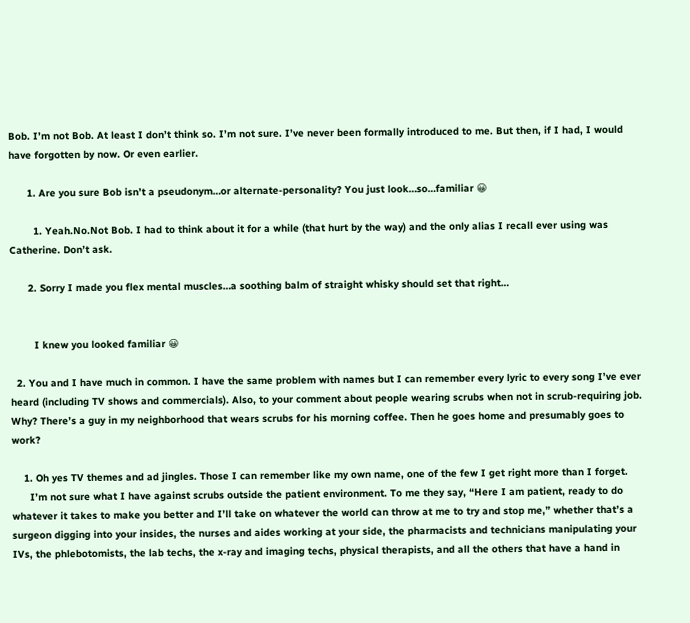Bob. I’m not Bob. At least I don’t think so. I’m not sure. I’ve never been formally introduced to me. But then, if I had, I would have forgotten by now. Or even earlier.

      1. Are you sure Bob isn’t a pseudonym…or alternate-personality? You just look…so…familiar 😀

        1. Yeah.No.Not Bob. I had to think about it for a while (that hurt by the way) and the only alias I recall ever using was Catherine. Don’t ask.

      2. Sorry I made you flex mental muscles…a soothing balm of straight whisky should set that right…


        I knew you looked familiar 😀

  2. You and I have much in common. I have the same problem with names but I can remember every lyric to every song I’ve ever heard (including TV shows and commercials). Also, to your comment about people wearing scrubs when not in scrub-requiring job. Why? There’s a guy in my neighborhood that wears scrubs for his morning coffee. Then he goes home and presumably goes to work?

    1. Oh yes TV themes and ad jingles. Those I can remember like my own name, one of the few I get right more than I forget.
      I’m not sure what I have against scrubs outside the patient environment. To me they say, “Here I am patient, ready to do whatever it takes to make you better and I’ll take on whatever the world can throw at me to try and stop me,” whether that’s a surgeon digging into your insides, the nurses and aides working at your side, the pharmacists and technicians manipulating your IVs, the phlebotomists, the lab techs, the x-ray and imaging techs, physical therapists, and all the others that have a hand in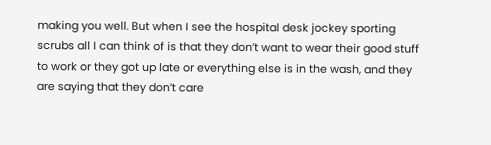making you well. But when I see the hospital desk jockey sporting scrubs all I can think of is that they don’t want to wear their good stuff to work or they got up late or everything else is in the wash, and they are saying that they don’t care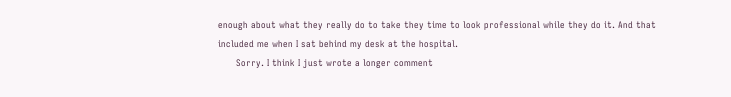enough about what they really do to take they time to look professional while they do it. And that included me when I sat behind my desk at the hospital.
      Sorry. I think I just wrote a longer comment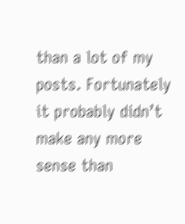than a lot of my posts. Fortunately it probably didn’t make any more sense than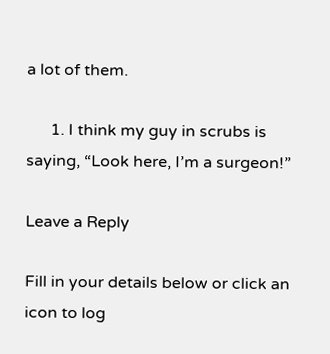a lot of them.

      1. I think my guy in scrubs is saying, “Look here, I’m a surgeon!”

Leave a Reply

Fill in your details below or click an icon to log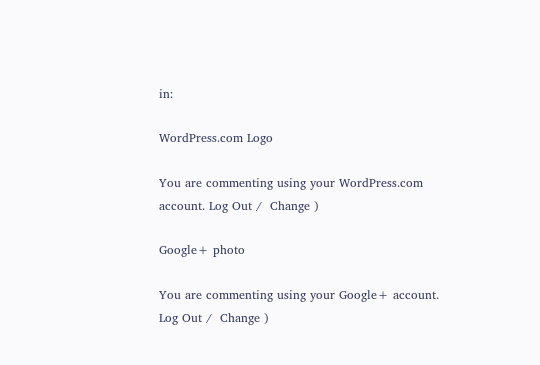in:

WordPress.com Logo

You are commenting using your WordPress.com account. Log Out /  Change )

Google+ photo

You are commenting using your Google+ account. Log Out /  Change )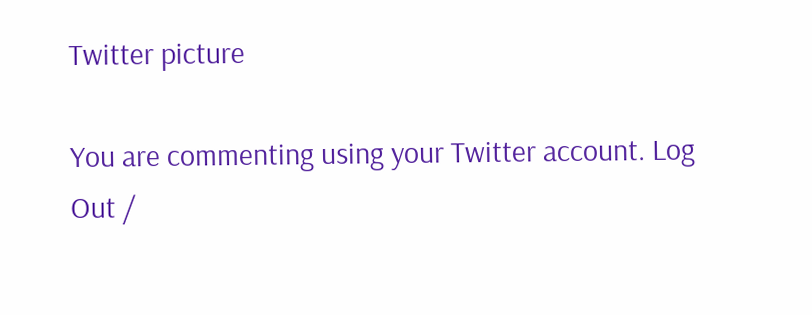Twitter picture

You are commenting using your Twitter account. Log Out /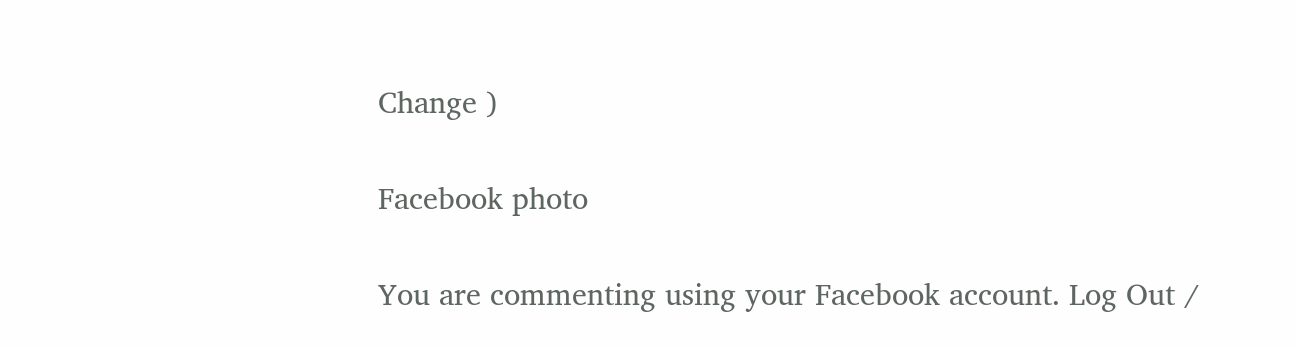Change )

Facebook photo

You are commenting using your Facebook account. Log Out /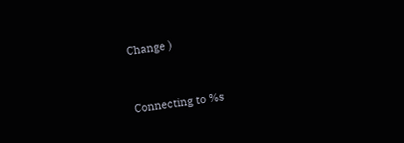Change )


Connecting to %s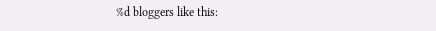%d bloggers like this: